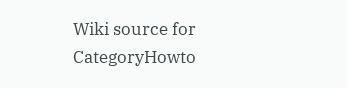Wiki source for CategoryHowto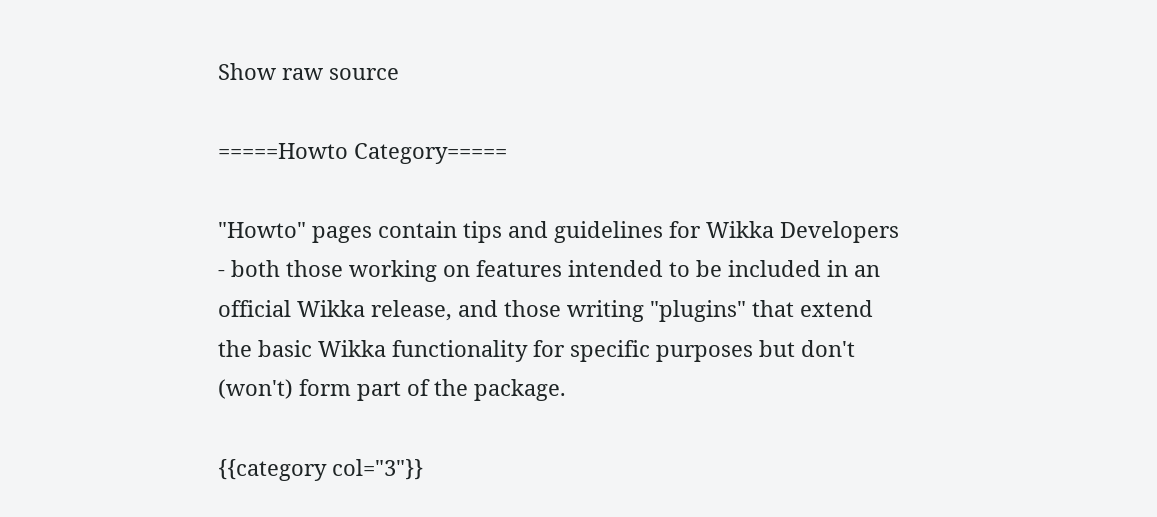Show raw source

=====Howto Category=====

"Howto" pages contain tips and guidelines for Wikka Developers - both those working on features intended to be included in an official Wikka release, and those writing "plugins" that extend the basic Wikka functionality for specific purposes but don't (won't) form part of the package.

{{category col="3"}}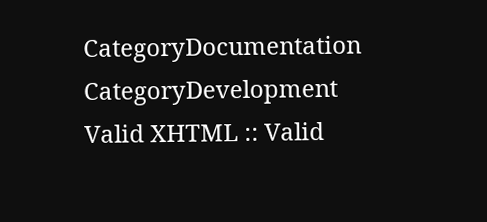CategoryDocumentation CategoryDevelopment
Valid XHTML :: Valid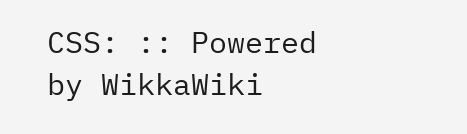CSS: :: Powered by WikkaWiki